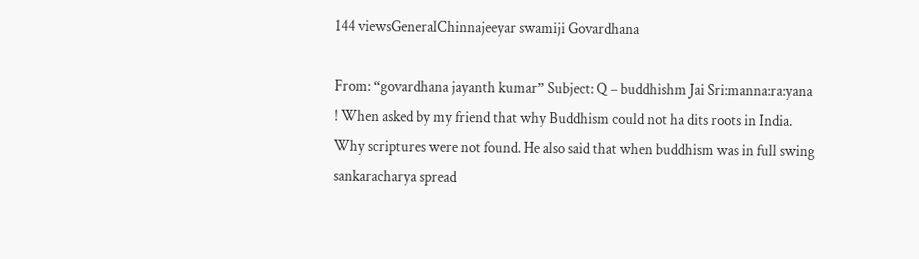144 viewsGeneralChinnajeeyar swamiji Govardhana

From: “govardhana jayanth kumar” Subject: Q – buddhishm Jai Sri:manna:ra:yana ! When asked by my friend that why Buddhism could not ha dits roots in India. Why scriptures were not found. He also said that when buddhism was in full swing sankaracharya spread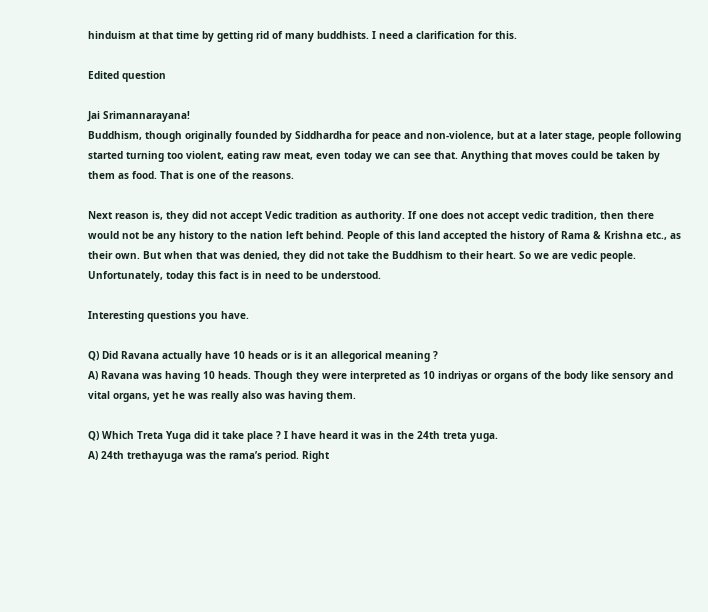hinduism at that time by getting rid of many buddhists. I need a clarification for this.

Edited question

Jai Srimannarayana!
Buddhism, though originally founded by Siddhardha for peace and non-violence, but at a later stage, people following started turning too violent, eating raw meat, even today we can see that. Anything that moves could be taken by them as food. That is one of the reasons.

Next reason is, they did not accept Vedic tradition as authority. If one does not accept vedic tradition, then there would not be any history to the nation left behind. People of this land accepted the history of Rama & Krishna etc., as their own. But when that was denied, they did not take the Buddhism to their heart. So we are vedic people.
Unfortunately, today this fact is in need to be understood.

Interesting questions you have.

Q) Did Ravana actually have 10 heads or is it an allegorical meaning ?
A) Ravana was having 10 heads. Though they were interpreted as 10 indriyas or organs of the body like sensory and vital organs, yet he was really also was having them.

Q) Which Treta Yuga did it take place ? I have heard it was in the 24th treta yuga.
A) 24th trethayuga was the rama’s period. Right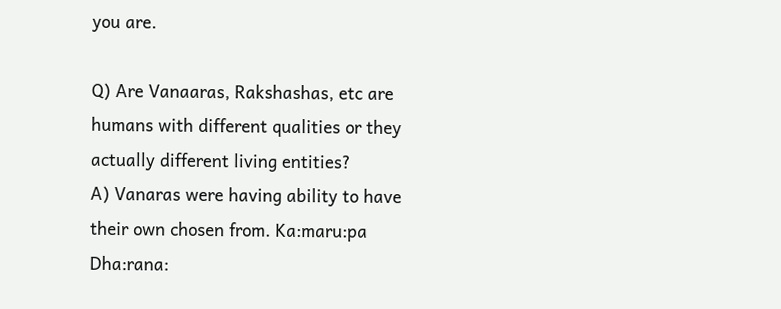you are.

Q) Are Vanaaras, Rakshashas, etc are humans with different qualities or they actually different living entities?
A) Vanaras were having ability to have their own chosen from. Ka:maru:pa Dha:rana: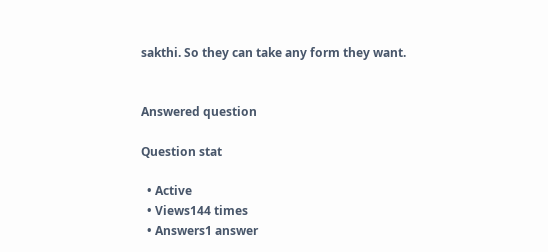sakthi. So they can take any form they want.


Answered question

Question stat

  • Active
  • Views144 times
  • Answers1 answer